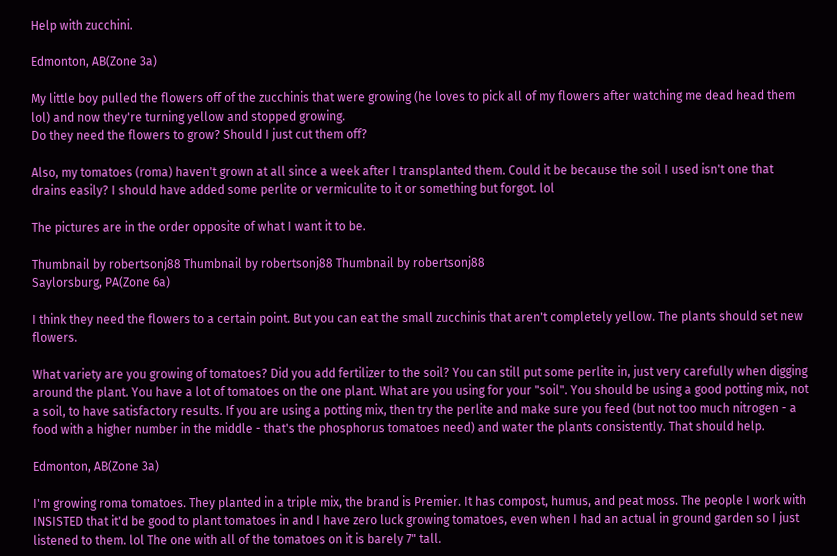Help with zucchini.

Edmonton, AB(Zone 3a)

My little boy pulled the flowers off of the zucchinis that were growing (he loves to pick all of my flowers after watching me dead head them lol) and now they're turning yellow and stopped growing.
Do they need the flowers to grow? Should I just cut them off?

Also, my tomatoes (roma) haven't grown at all since a week after I transplanted them. Could it be because the soil I used isn't one that drains easily? I should have added some perlite or vermiculite to it or something but forgot. lol

The pictures are in the order opposite of what I want it to be.

Thumbnail by robertsonj88 Thumbnail by robertsonj88 Thumbnail by robertsonj88
Saylorsburg, PA(Zone 6a)

I think they need the flowers to a certain point. But you can eat the small zucchinis that aren't completely yellow. The plants should set new flowers.

What variety are you growing of tomatoes? Did you add fertilizer to the soil? You can still put some perlite in, just very carefully when digging around the plant. You have a lot of tomatoes on the one plant. What are you using for your "soil". You should be using a good potting mix, not a soil, to have satisfactory results. If you are using a potting mix, then try the perlite and make sure you feed (but not too much nitrogen - a food with a higher number in the middle - that's the phosphorus tomatoes need) and water the plants consistently. That should help.

Edmonton, AB(Zone 3a)

I'm growing roma tomatoes. They planted in a triple mix, the brand is Premier. It has compost, humus, and peat moss. The people I work with INSISTED that it'd be good to plant tomatoes in and I have zero luck growing tomatoes, even when I had an actual in ground garden so I just listened to them. lol The one with all of the tomatoes on it is barely 7" tall.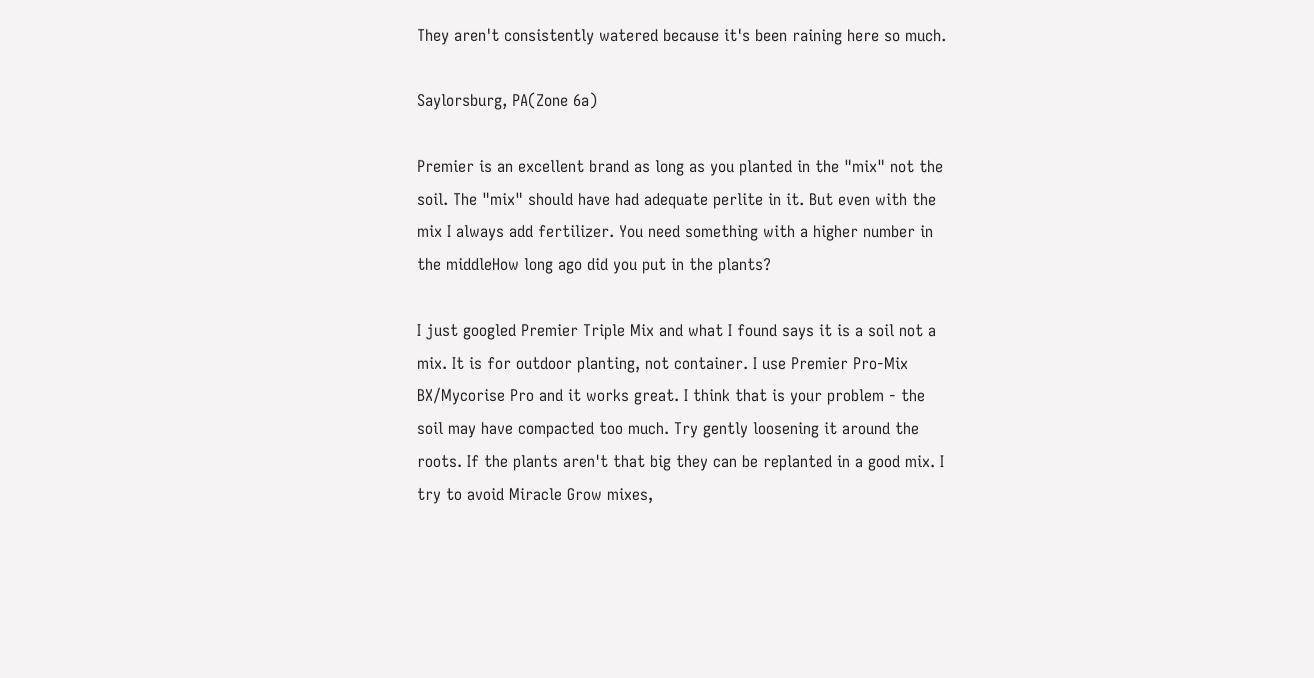They aren't consistently watered because it's been raining here so much.

Saylorsburg, PA(Zone 6a)

Premier is an excellent brand as long as you planted in the "mix" not the soil. The "mix" should have had adequate perlite in it. But even with the mix I always add fertilizer. You need something with a higher number in the middleHow long ago did you put in the plants?

I just googled Premier Triple Mix and what I found says it is a soil not a mix. It is for outdoor planting, not container. I use Premier Pro-Mix BX/Mycorise Pro and it works great. I think that is your problem - the soil may have compacted too much. Try gently loosening it around the roots. If the plants aren't that big they can be replanted in a good mix. I try to avoid Miracle Grow mixes,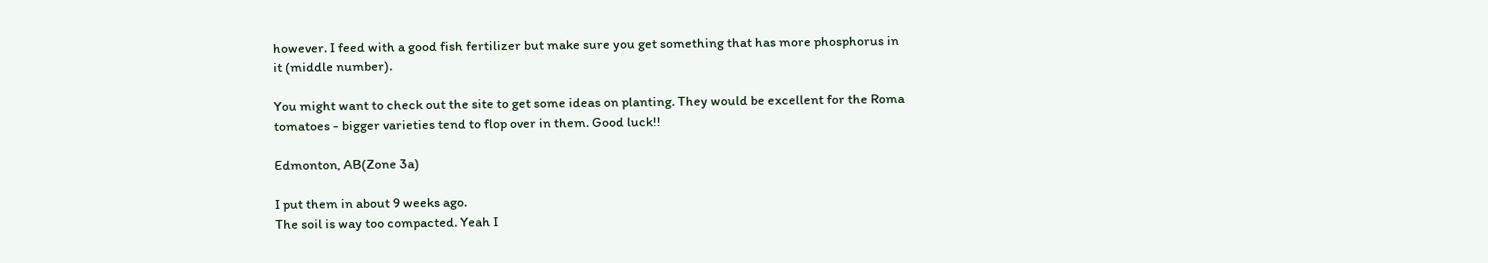however. I feed with a good fish fertilizer but make sure you get something that has more phosphorus in it (middle number).

You might want to check out the site to get some ideas on planting. They would be excellent for the Roma tomatoes - bigger varieties tend to flop over in them. Good luck!!

Edmonton, AB(Zone 3a)

I put them in about 9 weeks ago.
The soil is way too compacted. Yeah I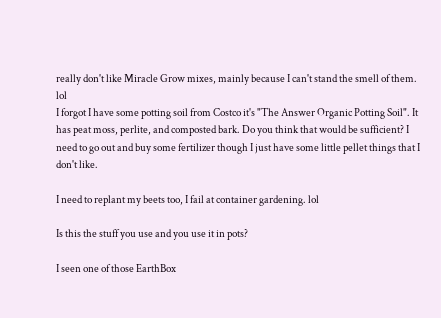really don't like Miracle Grow mixes, mainly because I can't stand the smell of them. lol
I forgot I have some potting soil from Costco it's "The Answer Organic Potting Soil". It has peat moss, perlite, and composted bark. Do you think that would be sufficient? I need to go out and buy some fertilizer though I just have some little pellet things that I don't like.

I need to replant my beets too, I fail at container gardening. lol

Is this the stuff you use and you use it in pots?

I seen one of those EarthBox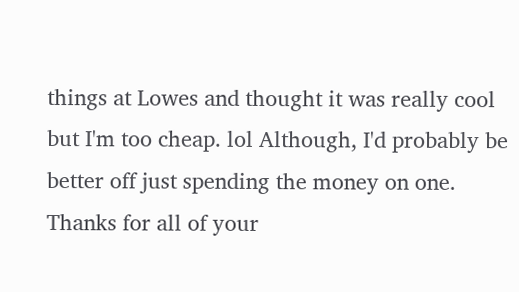things at Lowes and thought it was really cool but I'm too cheap. lol Although, I'd probably be better off just spending the money on one.
Thanks for all of your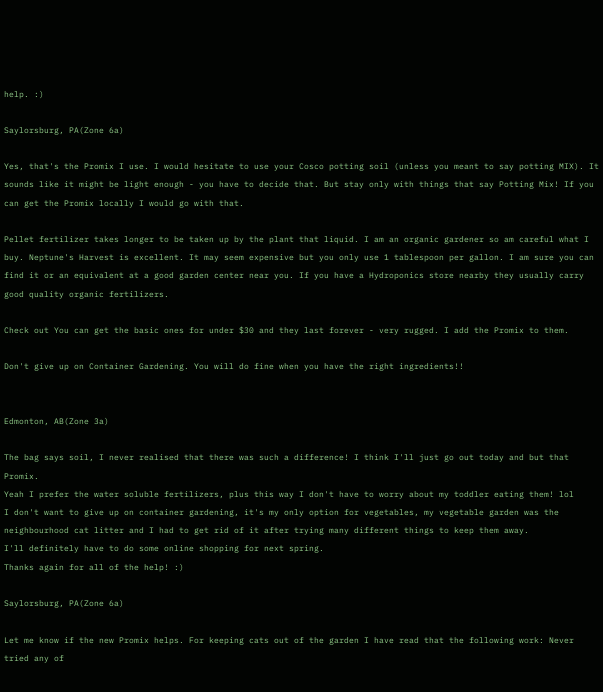help. :)

Saylorsburg, PA(Zone 6a)

Yes, that's the Promix I use. I would hesitate to use your Cosco potting soil (unless you meant to say potting MIX). It sounds like it might be light enough - you have to decide that. But stay only with things that say Potting Mix! If you can get the Promix locally I would go with that.

Pellet fertilizer takes longer to be taken up by the plant that liquid. I am an organic gardener so am careful what I buy. Neptune's Harvest is excellent. It may seem expensive but you only use 1 tablespoon per gallon. I am sure you can find it or an equivalent at a good garden center near you. If you have a Hydroponics store nearby they usually carry good quality organic fertilizers.

Check out You can get the basic ones for under $30 and they last forever - very rugged. I add the Promix to them.

Don't give up on Container Gardening. You will do fine when you have the right ingredients!!


Edmonton, AB(Zone 3a)

The bag says soil, I never realised that there was such a difference! I think I'll just go out today and but that Promix.
Yeah I prefer the water soluble fertilizers, plus this way I don't have to worry about my toddler eating them! lol
I don't want to give up on container gardening, it's my only option for vegetables, my vegetable garden was the neighbourhood cat litter and I had to get rid of it after trying many different things to keep them away.
I'll definitely have to do some online shopping for next spring.
Thanks again for all of the help! :)

Saylorsburg, PA(Zone 6a)

Let me know if the new Promix helps. For keeping cats out of the garden I have read that the following work: Never tried any of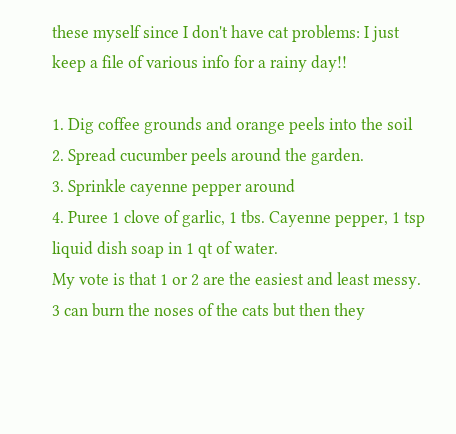these myself since I don't have cat problems: I just keep a file of various info for a rainy day!!

1. Dig coffee grounds and orange peels into the soil
2. Spread cucumber peels around the garden.
3. Sprinkle cayenne pepper around
4. Puree 1 clove of garlic, 1 tbs. Cayenne pepper, 1 tsp liquid dish soap in 1 qt of water.
My vote is that 1 or 2 are the easiest and least messy. 3 can burn the noses of the cats but then they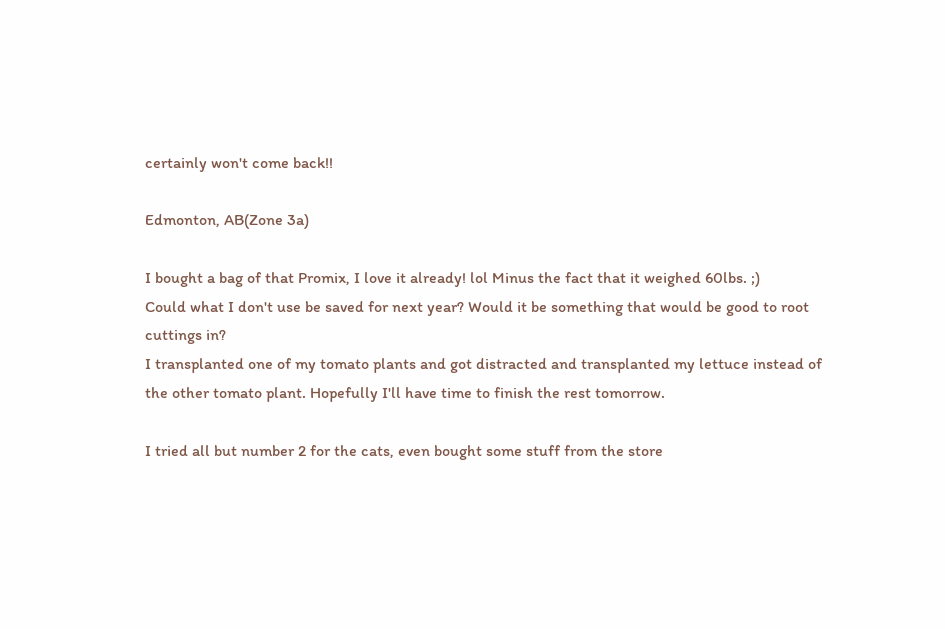certainly won't come back!!

Edmonton, AB(Zone 3a)

I bought a bag of that Promix, I love it already! lol Minus the fact that it weighed 60lbs. ;)
Could what I don't use be saved for next year? Would it be something that would be good to root cuttings in?
I transplanted one of my tomato plants and got distracted and transplanted my lettuce instead of the other tomato plant. Hopefully I'll have time to finish the rest tomorrow.

I tried all but number 2 for the cats, even bought some stuff from the store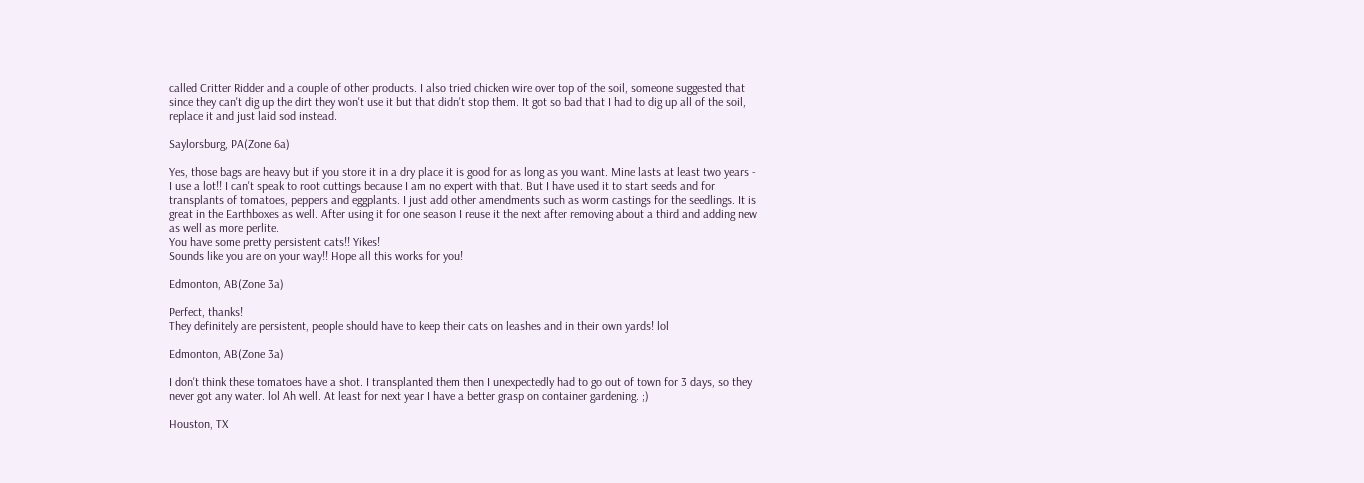called Critter Ridder and a couple of other products. I also tried chicken wire over top of the soil, someone suggested that since they can't dig up the dirt they won't use it but that didn't stop them. It got so bad that I had to dig up all of the soil, replace it and just laid sod instead.

Saylorsburg, PA(Zone 6a)

Yes, those bags are heavy but if you store it in a dry place it is good for as long as you want. Mine lasts at least two years - I use a lot!! I can't speak to root cuttings because I am no expert with that. But I have used it to start seeds and for transplants of tomatoes, peppers and eggplants. I just add other amendments such as worm castings for the seedlings. It is great in the Earthboxes as well. After using it for one season I reuse it the next after removing about a third and adding new as well as more perlite.
You have some pretty persistent cats!! Yikes!
Sounds like you are on your way!! Hope all this works for you!

Edmonton, AB(Zone 3a)

Perfect, thanks!
They definitely are persistent, people should have to keep their cats on leashes and in their own yards! lol

Edmonton, AB(Zone 3a)

I don't think these tomatoes have a shot. I transplanted them then I unexpectedly had to go out of town for 3 days, so they never got any water. lol Ah well. At least for next year I have a better grasp on container gardening. ;)

Houston, TX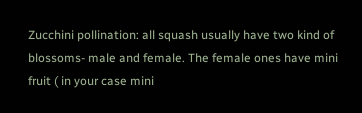Zucchini pollination: all squash usually have two kind of blossoms- male and female. The female ones have mini fruit ( in your case mini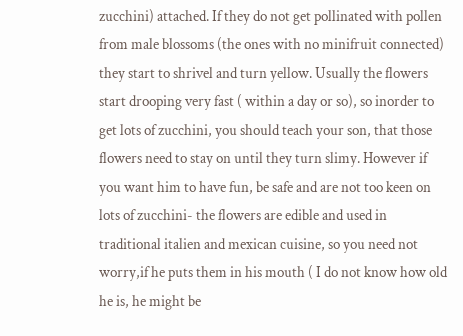zucchini) attached. If they do not get pollinated with pollen from male blossoms (the ones with no minifruit connected) they start to shrivel and turn yellow. Usually the flowers start drooping very fast ( within a day or so), so inorder to get lots of zucchini, you should teach your son, that those flowers need to stay on until they turn slimy. However if you want him to have fun, be safe and are not too keen on lots of zucchini- the flowers are edible and used in traditional italien and mexican cuisine, so you need not worry,if he puts them in his mouth ( I do not know how old he is, he might be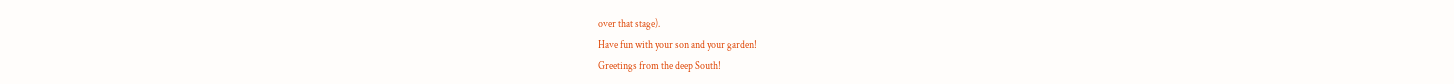over that stage).
Have fun with your son and your garden!
Greetings from the deep South!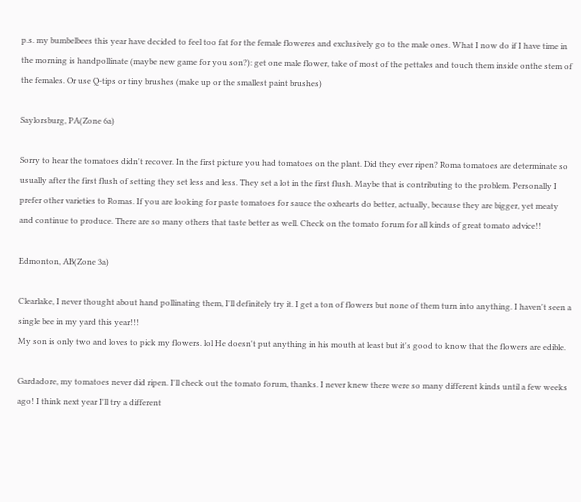p.s. my bumbelbees this year have decided to feel too fat for the female floweres and exclusively go to the male ones. What I now do if I have time in the morning is handpollinate (maybe new game for you son?): get one male flower, take of most of the pettales and touch them inside onthe stem of the females. Or use Q-tips or tiny brushes (make up or the smallest paint brushes)

Saylorsburg, PA(Zone 6a)

Sorry to hear the tomatoes didn't recover. In the first picture you had tomatoes on the plant. Did they ever ripen? Roma tomatoes are determinate so usually after the first flush of setting they set less and less. They set a lot in the first flush. Maybe that is contributing to the problem. Personally I prefer other varieties to Romas. If you are looking for paste tomatoes for sauce the oxhearts do better, actually, because they are bigger, yet meaty and continue to produce. There are so many others that taste better as well. Check on the tomato forum for all kinds of great tomato advice!!

Edmonton, AB(Zone 3a)

Clearlake, I never thought about hand pollinating them, I'll definitely try it. I get a ton of flowers but none of them turn into anything. I haven't seen a single bee in my yard this year!!!
My son is only two and loves to pick my flowers. lol He doesn't put anything in his mouth at least but it's good to know that the flowers are edible.

Gardadore, my tomatoes never did ripen. I'll check out the tomato forum, thanks. I never knew there were so many different kinds until a few weeks ago! I think next year I'll try a different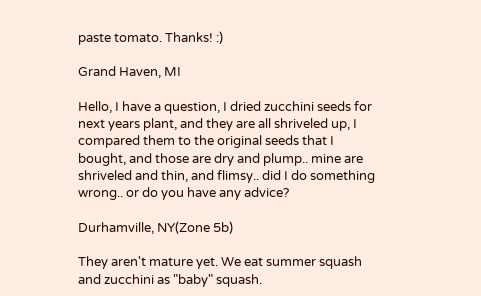paste tomato. Thanks! :)

Grand Haven, MI

Hello, I have a question, I dried zucchini seeds for next years plant, and they are all shriveled up, I compared them to the original seeds that I bought, and those are dry and plump.. mine are shriveled and thin, and flimsy.. did I do something wrong.. or do you have any advice?

Durhamville, NY(Zone 5b)

They aren't mature yet. We eat summer squash and zucchini as "baby" squash.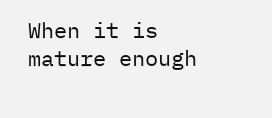When it is mature enough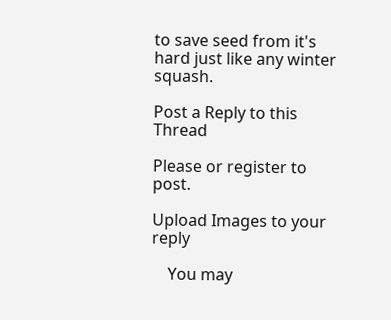to save seed from it's hard just like any winter squash.

Post a Reply to this Thread

Please or register to post.

Upload Images to your reply

    You may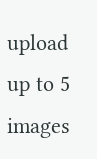upload up to 5 images